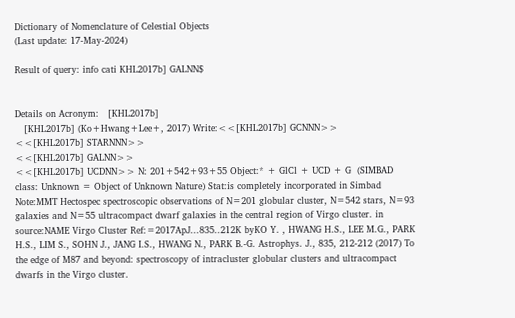Dictionary of Nomenclature of Celestial Objects
(Last update: 17-May-2024)

Result of query: info cati KHL2017b] GALNN$


Details on Acronym:   [KHL2017b]
   [KHL2017b] (Ko+Hwang+Lee+, 2017) Write:<<[KHL2017b] GCNNN>>
<<[KHL2017b] STARNNN>>
<<[KHL2017b] GALNN>>
<<[KHL2017b] UCDNN>> N: 201+542+93+55 Object:* + GlCl + UCD + G  (SIMBAD class: Unknown = Object of Unknown Nature) Stat:is completely incorporated in Simbad Note:MMT Hectospec spectroscopic observations of N=201 globular cluster, N=542 stars, N=93 galaxies and N=55 ultracompact dwarf galaxies in the central region of Virgo cluster. in source:NAME Virgo Cluster Ref:=2017ApJ...835..212K byKO Y. , HWANG H.S., LEE M.G., PARK H.S., LIM S., SOHN J., JANG I.S., HWANG N., PARK B.-G. Astrophys. J., 835, 212-212 (2017) To the edge of M87 and beyond: spectroscopy of intracluster globular clusters and ultracompact dwarfs in the Virgo cluster.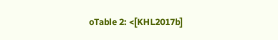oTable 2: <[KHL2017b]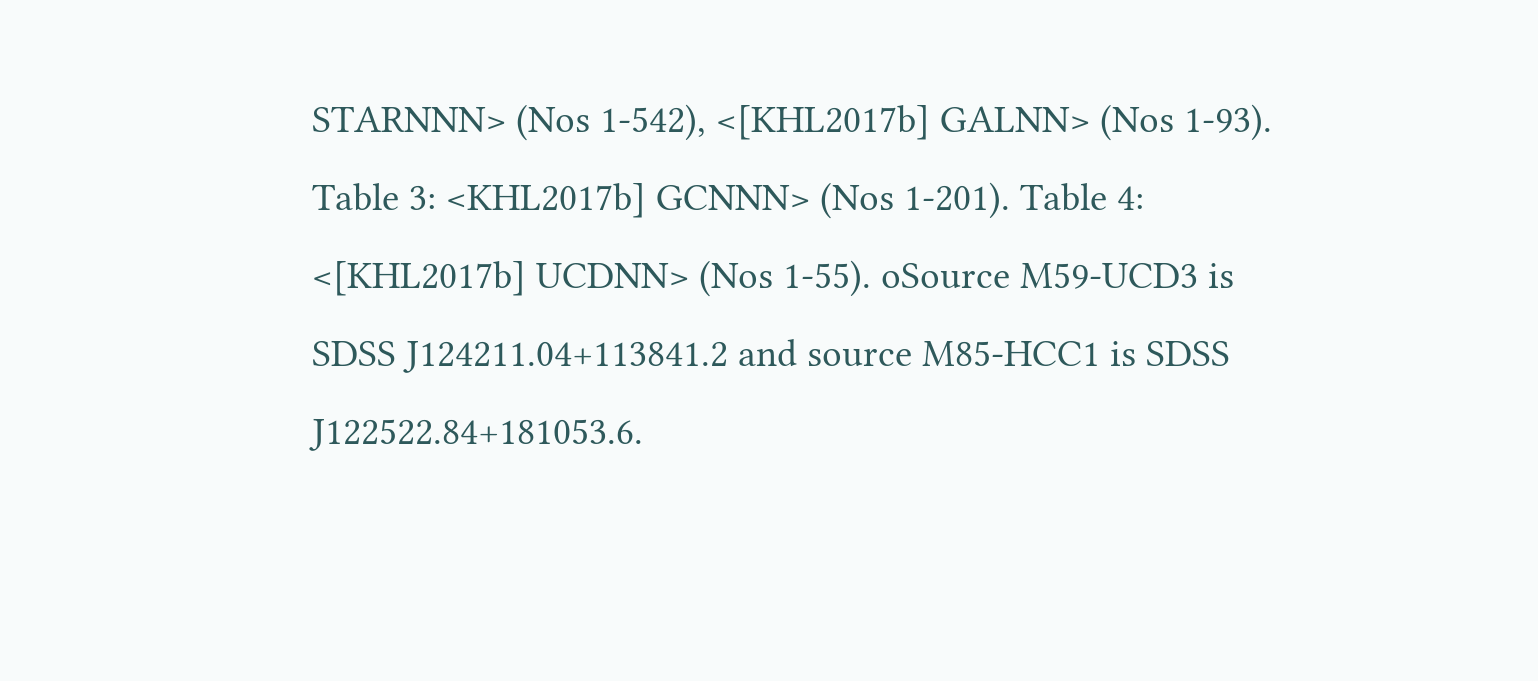STARNNN> (Nos 1-542), <[KHL2017b] GALNN> (Nos 1-93). Table 3: <KHL2017b] GCNNN> (Nos 1-201). Table 4: <[KHL2017b] UCDNN> (Nos 1-55). oSource M59-UCD3 is SDSS J124211.04+113841.2 and source M85-HCC1 is SDSS J122522.84+181053.6.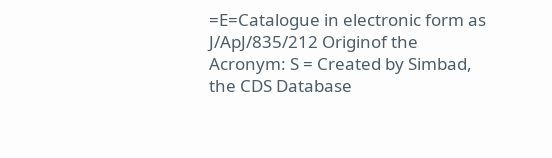=E=Catalogue in electronic form as J/ApJ/835/212 Originof the Acronym: S = Created by Simbad, the CDS Database